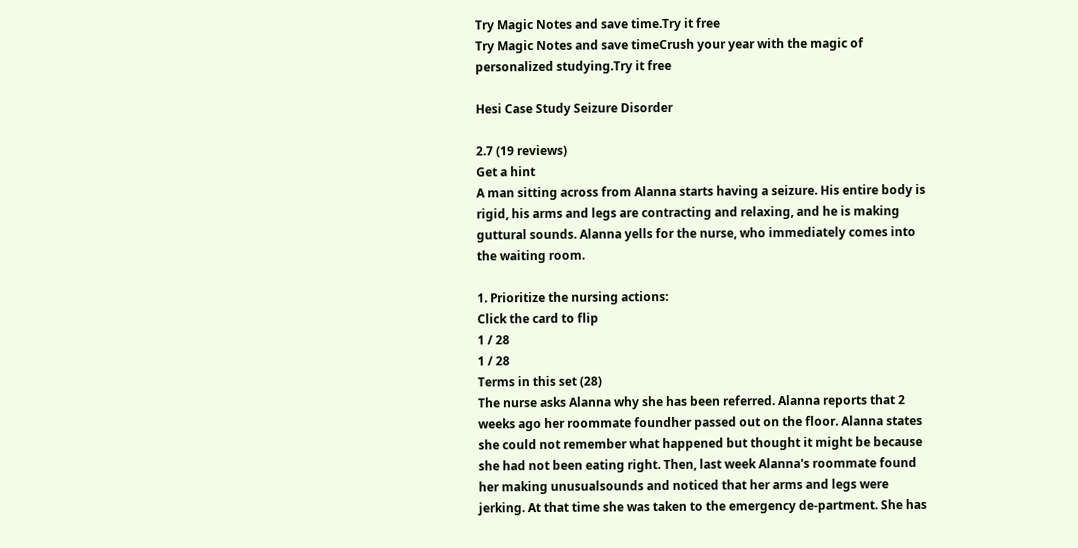Try Magic Notes and save time.Try it free
Try Magic Notes and save timeCrush your year with the magic of personalized studying.Try it free

Hesi Case Study Seizure Disorder

2.7 (19 reviews)
Get a hint
A man sitting across from Alanna starts having a seizure. His entire body is rigid, his arms and legs are contracting and relaxing, and he is making guttural sounds. Alanna yells for the nurse, who immediately comes into the waiting room.

1. Prioritize the nursing actions:
Click the card to flip
1 / 28
1 / 28
Terms in this set (28)
The nurse asks Alanna why she has been referred. Alanna reports that 2 weeks ago her roommate foundher passed out on the floor. Alanna states she could not remember what happened but thought it might be because she had not been eating right. Then, last week Alanna's roommate found her making unusualsounds and noticed that her arms and legs were jerking. At that time she was taken to the emergency de-partment. She has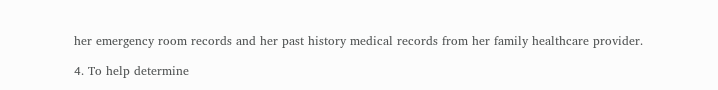her emergency room records and her past history medical records from her family healthcare provider.

4. To help determine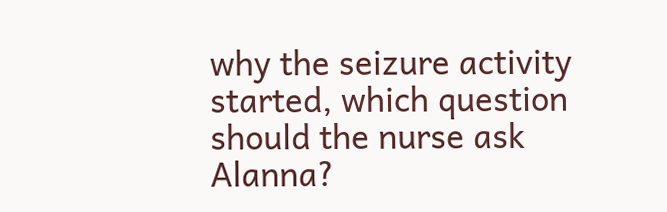why the seizure activity started, which question should the nurse ask Alanna?